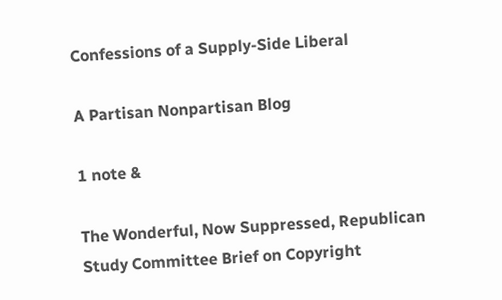Confessions of a Supply-Side Liberal

A Partisan Nonpartisan Blog

1 note &

The Wonderful, Now Suppressed, Republican Study Committee Brief on Copyright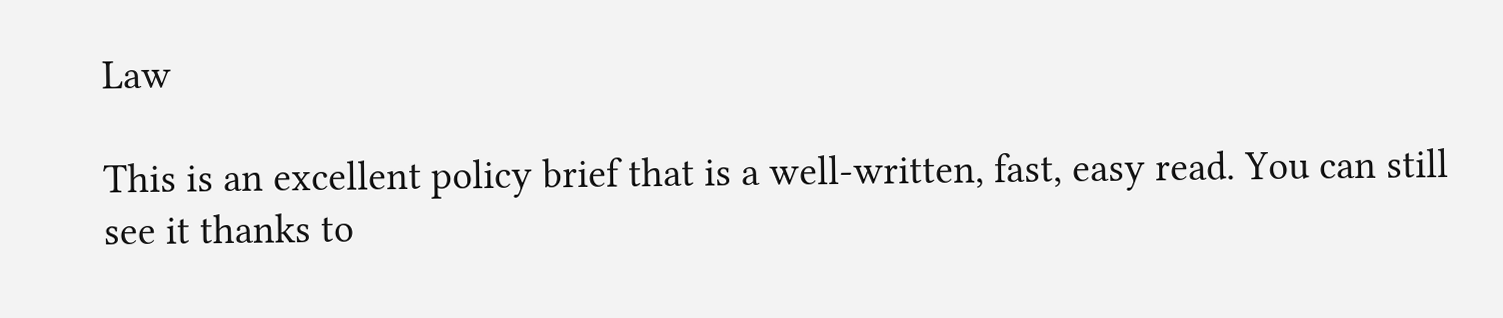Law

This is an excellent policy brief that is a well-written, fast, easy read. You can still see it thanks to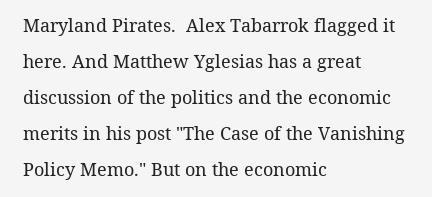Maryland Pirates.  Alex Tabarrok flagged it here. And Matthew Yglesias has a great discussion of the politics and the economic merits in his post "The Case of the Vanishing Policy Memo." But on the economic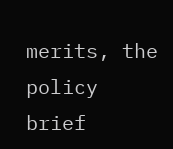merits, the policy brief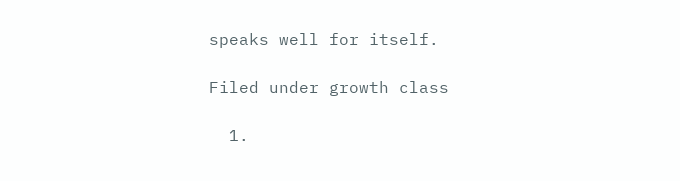speaks well for itself.

Filed under growth class

  1.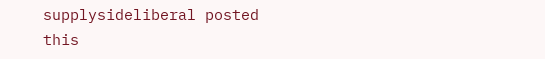supplysideliberal posted this